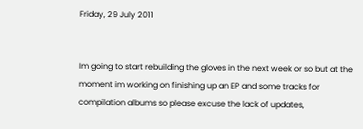Friday, 29 July 2011


Im going to start rebuilding the gloves in the next week or so but at the moment im working on finishing up an EP and some tracks for compilation albums so please excuse the lack of updates,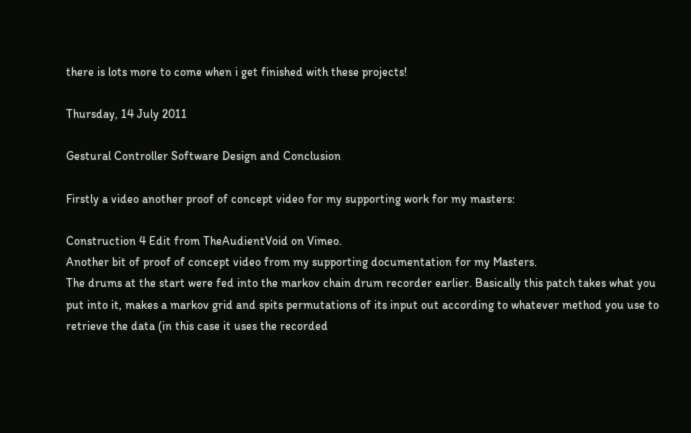there is lots more to come when i get finished with these projects!

Thursday, 14 July 2011

Gestural Controller Software Design and Conclusion

Firstly a video another proof of concept video for my supporting work for my masters:

Construction 4 Edit from TheAudientVoid on Vimeo.
Another bit of proof of concept video from my supporting documentation for my Masters.
The drums at the start were fed into the markov chain drum recorder earlier. Basically this patch takes what you put into it, makes a markov grid and spits permutations of its input out according to whatever method you use to retrieve the data (in this case it uses the recorded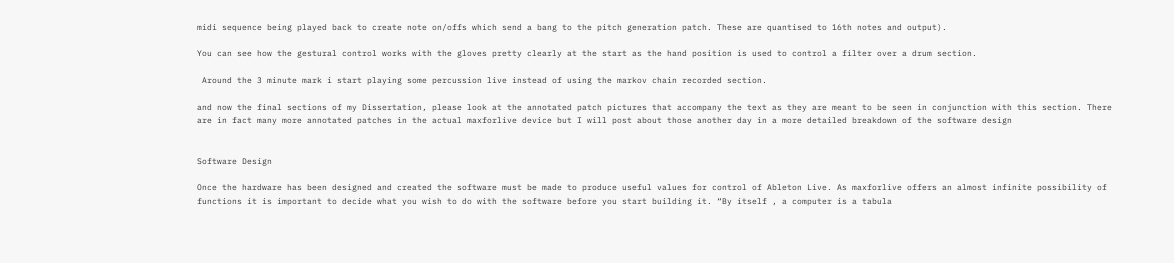midi sequence being played back to create note on/offs which send a bang to the pitch generation patch. These are quantised to 16th notes and output).

You can see how the gestural control works with the gloves pretty clearly at the start as the hand position is used to control a filter over a drum section.

 Around the 3 minute mark i start playing some percussion live instead of using the markov chain recorded section.

and now the final sections of my Dissertation, please look at the annotated patch pictures that accompany the text as they are meant to be seen in conjunction with this section. There are in fact many more annotated patches in the actual maxforlive device but I will post about those another day in a more detailed breakdown of the software design


Software Design

Once the hardware has been designed and created the software must be made to produce useful values for control of Ableton Live. As maxforlive offers an almost infinite possibility of functions it is important to decide what you wish to do with the software before you start building it. “By itself , a computer is a tabula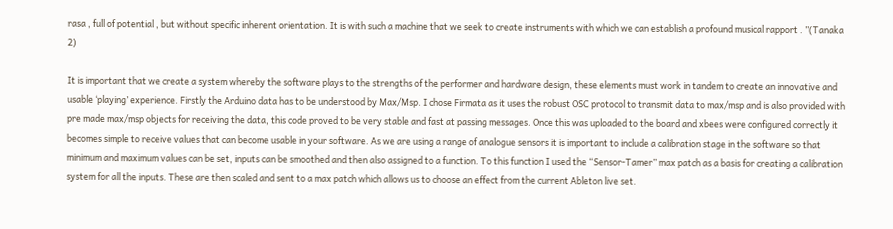rasa , full of potential , but without specific inherent orientation. It is with such a machine that we seek to create instruments with which we can establish a profound musical rapport . ”(Tanaka 2)

It is important that we create a system whereby the software plays to the strengths of the performer and hardware design, these elements must work in tandem to create an innovative and usable ‘playing’ experience. Firstly the Arduino data has to be understood by Max/Msp. I chose Firmata as it uses the robust OSC protocol to transmit data to max/msp and is also provided with pre made max/msp objects for receiving the data, this code proved to be very stable and fast at passing messages. Once this was uploaded to the board and xbees were configured correctly it becomes simple to receive values that can become usable in your software. As we are using a range of analogue sensors it is important to include a calibration stage in the software so that minimum and maximum values can be set, inputs can be smoothed and then also assigned to a function. To this function I used the “Sensor-Tamer” max patch as a basis for creating a calibration system for all the inputs. These are then scaled and sent to a max patch which allows us to choose an effect from the current Ableton live set.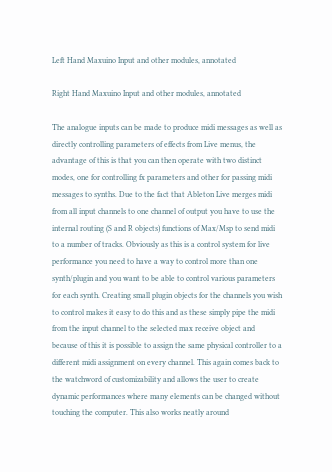Left Hand Maxuino Input and other modules, annotated

Right Hand Maxuino Input and other modules, annotated

The analogue inputs can be made to produce midi messages as well as directly controlling parameters of effects from Live menus, the advantage of this is that you can then operate with two distinct modes, one for controlling fx parameters and other for passing midi messages to synths. Due to the fact that Ableton Live merges midi from all input channels to one channel of output you have to use the internal routing (S and R objects) functions of Max/Msp to send midi to a number of tracks. Obviously as this is a control system for live performance you need to have a way to control more than one synth/plugin and you want to be able to control various parameters for each synth. Creating small plugin objects for the channels you wish to control makes it easy to do this and as these simply pipe the midi from the input channel to the selected max receive object and because of this it is possible to assign the same physical controller to a different midi assignment on every channel. This again comes back to the watchword of customizability and allows the user to create dynamic performances where many elements can be changed without touching the computer. This also works neatly around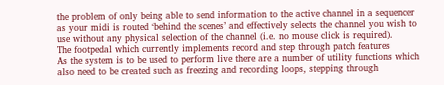the problem of only being able to send information to the active channel in a sequencer as your midi is routed ‘behind the scenes’ and effectively selects the channel you wish to use without any physical selection of the channel (i.e. no mouse click is required).
The footpedal which currently implements record and step through patch features
As the system is to be used to perform live there are a number of utility functions which also need to be created such as freezing and recording loops, stepping through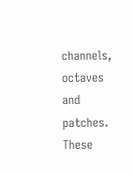channels, octaves and patches. These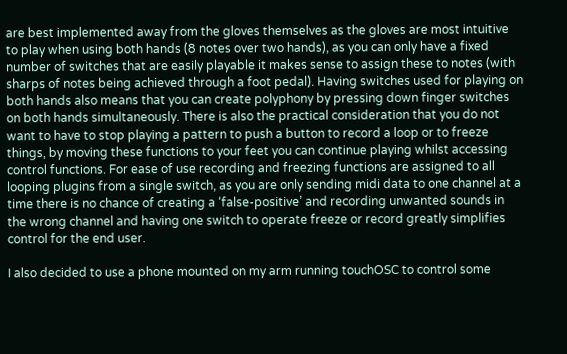are best implemented away from the gloves themselves as the gloves are most intuitive to play when using both hands (8 notes over two hands), as you can only have a fixed number of switches that are easily playable it makes sense to assign these to notes (with sharps of notes being achieved through a foot pedal). Having switches used for playing on both hands also means that you can create polyphony by pressing down finger switches on both hands simultaneously. There is also the practical consideration that you do not want to have to stop playing a pattern to push a button to record a loop or to freeze things, by moving these functions to your feet you can continue playing whilst accessing control functions. For ease of use recording and freezing functions are assigned to all looping plugins from a single switch, as you are only sending midi data to one channel at a time there is no chance of creating a ‘false-positive’ and recording unwanted sounds in the wrong channel and having one switch to operate freeze or record greatly simplifies control for the end user.

I also decided to use a phone mounted on my arm running touchOSC to control some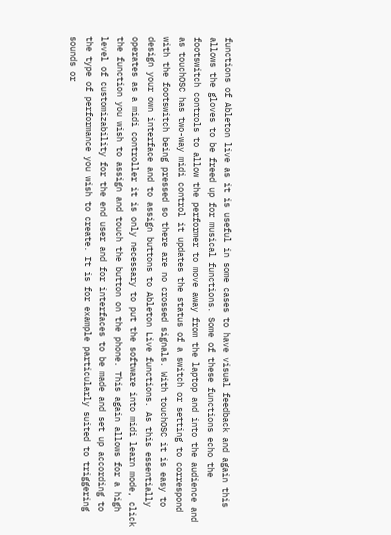functions of Ableton live as it is useful in some cases to have visual feedback and again this allows the gloves to be freed up for musical functions. Some of these functions echo the footswitch controls to allow the performer to move away from the laptop and into the audience and as touchOSC has two-way midi control it updates the status of a switch or setting to correspond with the footswitch being pressed so there are no crossed signals. With touchOSC it is easy to design your own interface and to assign buttons to Ableton Live functions. As this essentially operates as a midi controller it is only necessary to put the software into midi learn mode, click the function you wish to assign and touch the button on the phone. This again allows for a high level of customizability for the end user and for interfaces to be made and set up according to the type of performance you wish to create. It is for example particularly suited to triggering sounds or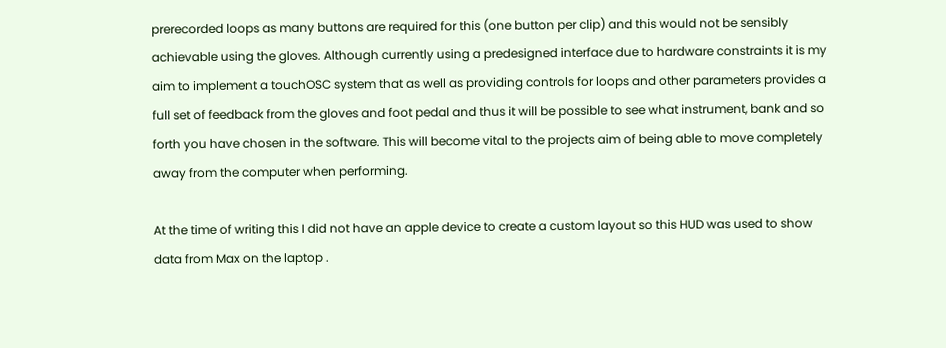prerecorded loops as many buttons are required for this (one button per clip) and this would not be sensibly achievable using the gloves. Although currently using a predesigned interface due to hardware constraints it is my aim to implement a touchOSC system that as well as providing controls for loops and other parameters provides a full set of feedback from the gloves and foot pedal and thus it will be possible to see what instrument, bank and so forth you have chosen in the software. This will become vital to the projects aim of being able to move completely away from the computer when performing.

At the time of writing this I did not have an apple device to create a custom layout so this HUD was used to show data from Max on the laptop .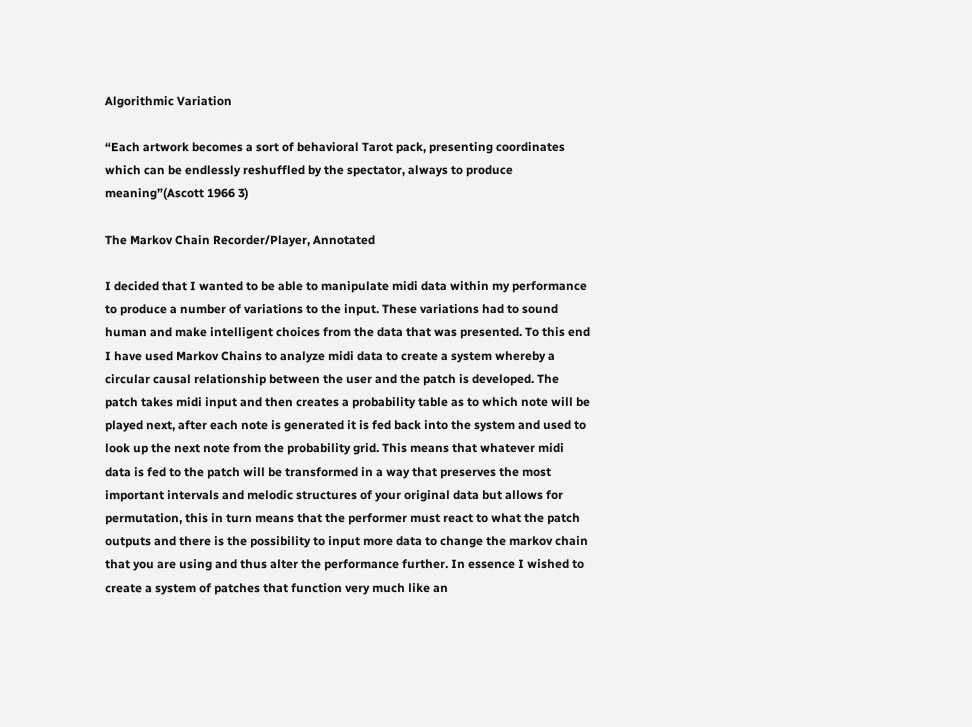Algorithmic Variation

“Each artwork becomes a sort of behavioral Tarot pack, presenting coordinates which can be endlessly reshuffled by the spectator, always to produce meaning”(Ascott 1966 3)

The Markov Chain Recorder/Player, Annotated

I decided that I wanted to be able to manipulate midi data within my performance to produce a number of variations to the input. These variations had to sound human and make intelligent choices from the data that was presented. To this end I have used Markov Chains to analyze midi data to create a system whereby a circular causal relationship between the user and the patch is developed. The patch takes midi input and then creates a probability table as to which note will be played next, after each note is generated it is fed back into the system and used to look up the next note from the probability grid. This means that whatever midi data is fed to the patch will be transformed in a way that preserves the most important intervals and melodic structures of your original data but allows for permutation, this in turn means that the performer must react to what the patch outputs and there is the possibility to input more data to change the markov chain that you are using and thus alter the performance further. In essence I wished to create a system of patches that function very much like an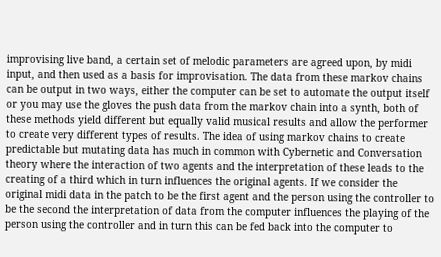improvising live band, a certain set of melodic parameters are agreed upon, by midi input, and then used as a basis for improvisation. The data from these markov chains can be output in two ways, either the computer can be set to automate the output itself or you may use the gloves the push data from the markov chain into a synth, both of these methods yield different but equally valid musical results and allow the performer to create very different types of results. The idea of using markov chains to create predictable but mutating data has much in common with Cybernetic and Conversation theory where the interaction of two agents and the interpretation of these leads to the creating of a third which in turn influences the original agents. If we consider the original midi data in the patch to be the first agent and the person using the controller to be the second the interpretation of data from the computer influences the playing of the person using the controller and in turn this can be fed back into the computer to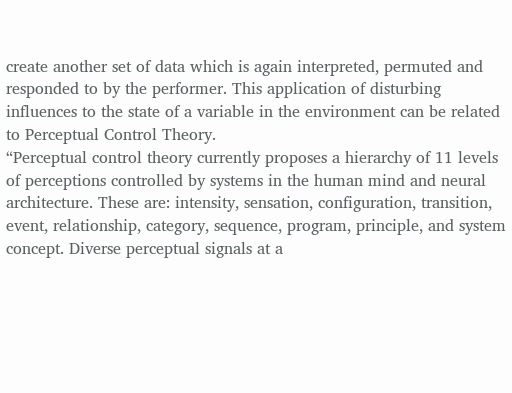create another set of data which is again interpreted, permuted and responded to by the performer. This application of disturbing influences to the state of a variable in the environment can be related to Perceptual Control Theory.
“Perceptual control theory currently proposes a hierarchy of 11 levels of perceptions controlled by systems in the human mind and neural architecture. These are: intensity, sensation, configuration, transition, event, relationship, category, sequence, program, principle, and system concept. Diverse perceptual signals at a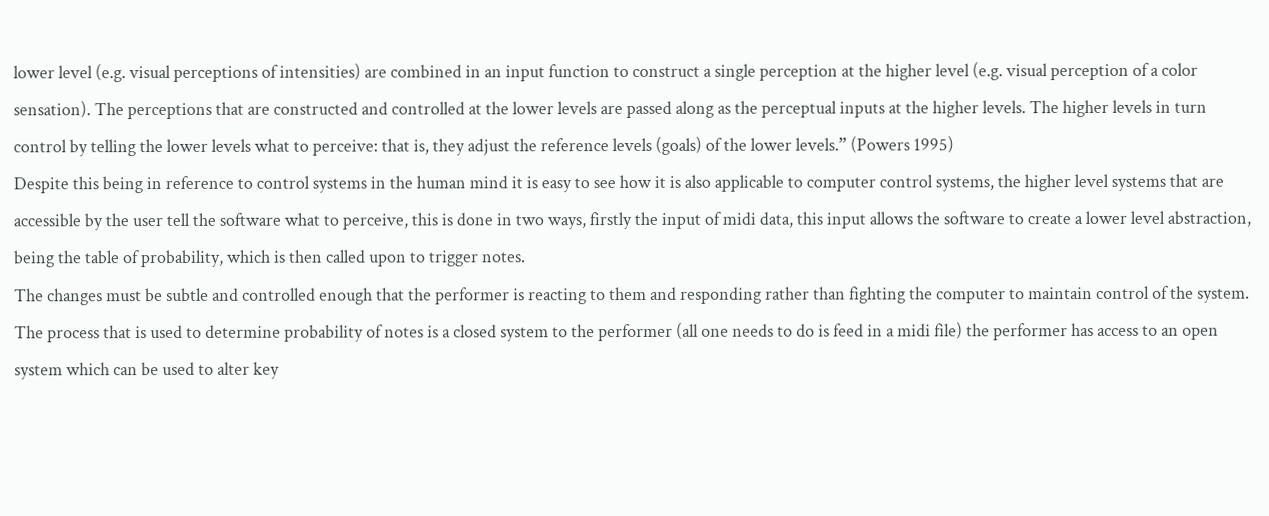lower level (e.g. visual perceptions of intensities) are combined in an input function to construct a single perception at the higher level (e.g. visual perception of a color sensation). The perceptions that are constructed and controlled at the lower levels are passed along as the perceptual inputs at the higher levels. The higher levels in turn control by telling the lower levels what to perceive: that is, they adjust the reference levels (goals) of the lower levels.” (Powers 1995)
Despite this being in reference to control systems in the human mind it is easy to see how it is also applicable to computer control systems, the higher level systems that are accessible by the user tell the software what to perceive, this is done in two ways, firstly the input of midi data, this input allows the software to create a lower level abstraction, being the table of probability, which is then called upon to trigger notes.
The changes must be subtle and controlled enough that the performer is reacting to them and responding rather than fighting the computer to maintain control of the system. The process that is used to determine probability of notes is a closed system to the performer (all one needs to do is feed in a midi file) the performer has access to an open system which can be used to alter key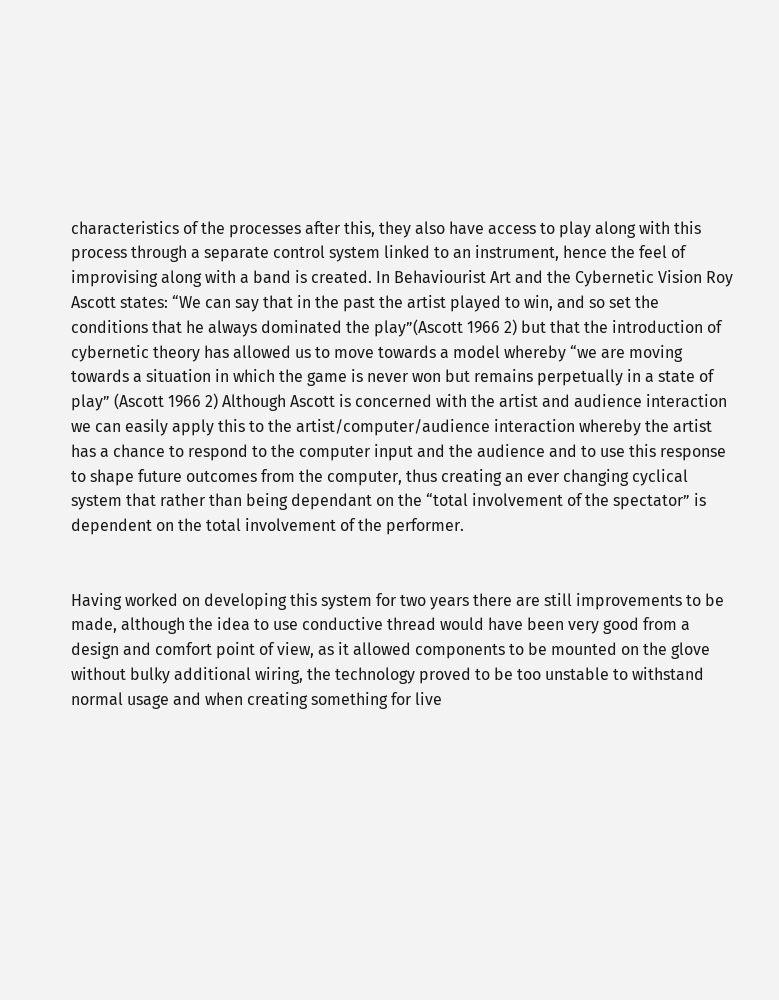characteristics of the processes after this, they also have access to play along with this process through a separate control system linked to an instrument, hence the feel of improvising along with a band is created. In Behaviourist Art and the Cybernetic Vision Roy Ascott states: “We can say that in the past the artist played to win, and so set the conditions that he always dominated the play”(Ascott 1966 2) but that the introduction of cybernetic theory has allowed us to move towards a model whereby “we are moving towards a situation in which the game is never won but remains perpetually in a state of play” (Ascott 1966 2) Although Ascott is concerned with the artist and audience interaction we can easily apply this to the artist/computer/audience interaction whereby the artist has a chance to respond to the computer input and the audience and to use this response to shape future outcomes from the computer, thus creating an ever changing cyclical system that rather than being dependant on the “total involvement of the spectator” is dependent on the total involvement of the performer.


Having worked on developing this system for two years there are still improvements to be made, although the idea to use conductive thread would have been very good from a design and comfort point of view, as it allowed components to be mounted on the glove without bulky additional wiring, the technology proved to be too unstable to withstand normal usage and when creating something for live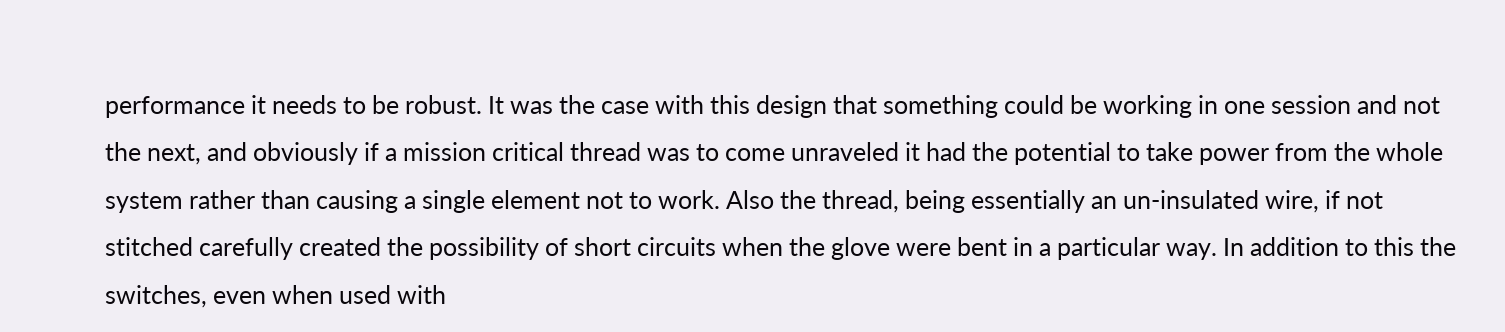performance it needs to be robust. It was the case with this design that something could be working in one session and not the next, and obviously if a mission critical thread was to come unraveled it had the potential to take power from the whole system rather than causing a single element not to work. Also the thread, being essentially an un-insulated wire, if not stitched carefully created the possibility of short circuits when the glove were bent in a particular way. In addition to this the switches, even when used with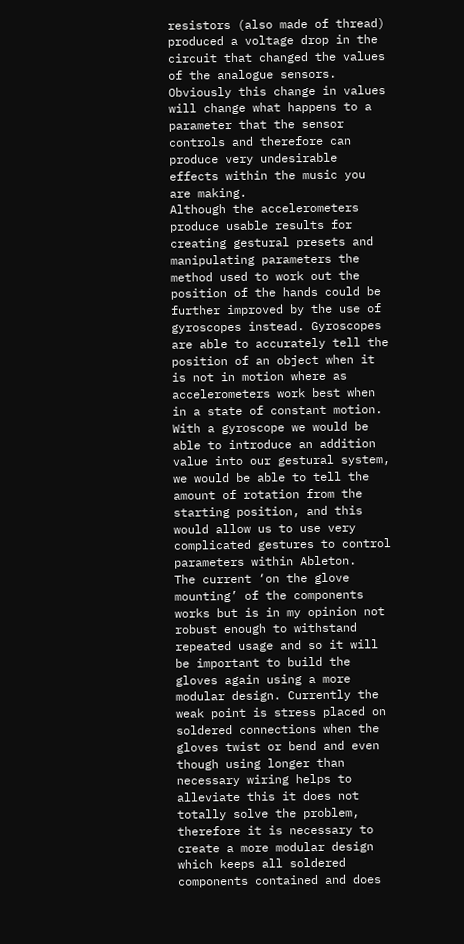resistors (also made of thread) produced a voltage drop in the circuit that changed the values of the analogue sensors. Obviously this change in values will change what happens to a parameter that the sensor controls and therefore can produce very undesirable effects within the music you are making.
Although the accelerometers produce usable results for creating gestural presets and manipulating parameters the method used to work out the position of the hands could be further improved by the use of gyroscopes instead. Gyroscopes are able to accurately tell the position of an object when it is not in motion where as accelerometers work best when in a state of constant motion. With a gyroscope we would be able to introduce an addition value into our gestural system, we would be able to tell the amount of rotation from the starting position, and this would allow us to use very complicated gestures to control parameters within Ableton.
The current ‘on the glove mounting’ of the components works but is in my opinion not robust enough to withstand repeated usage and so it will be important to build the gloves again using a more modular design. Currently the weak point is stress placed on soldered connections when the gloves twist or bend and even though using longer than necessary wiring helps to alleviate this it does not totally solve the problem, therefore it is necessary to create a more modular design which keeps all soldered components contained and does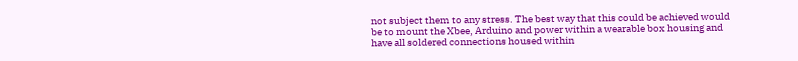not subject them to any stress. The best way that this could be achieved would be to mount the Xbee, Arduino and power within a wearable box housing and have all soldered connections housed within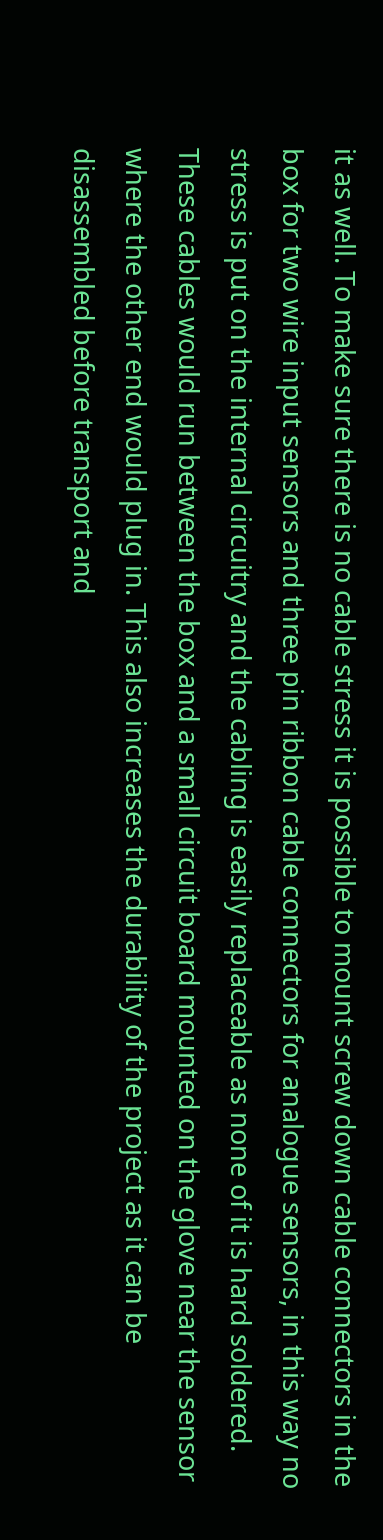it as well. To make sure there is no cable stress it is possible to mount screw down cable connectors in the box for two wire input sensors and three pin ribbon cable connectors for analogue sensors, in this way no stress is put on the internal circuitry and the cabling is easily replaceable as none of it is hard soldered. These cables would run between the box and a small circuit board mounted on the glove near the sensor where the other end would plug in. This also increases the durability of the project as it can be disassembled before transport and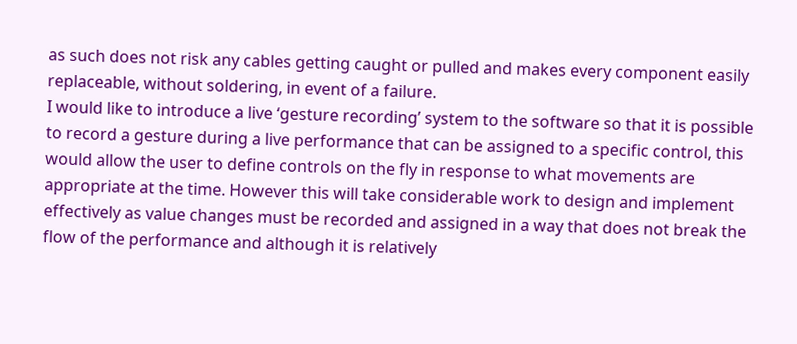as such does not risk any cables getting caught or pulled and makes every component easily replaceable, without soldering, in event of a failure.
I would like to introduce a live ‘gesture recording’ system to the software so that it is possible to record a gesture during a live performance that can be assigned to a specific control, this would allow the user to define controls on the fly in response to what movements are appropriate at the time. However this will take considerable work to design and implement effectively as value changes must be recorded and assigned in a way that does not break the flow of the performance and although it is relatively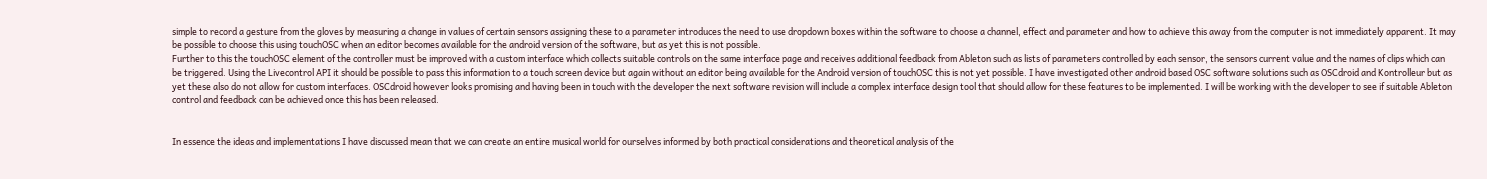simple to record a gesture from the gloves by measuring a change in values of certain sensors assigning these to a parameter introduces the need to use dropdown boxes within the software to choose a channel, effect and parameter and how to achieve this away from the computer is not immediately apparent. It may be possible to choose this using touchOSC when an editor becomes available for the android version of the software, but as yet this is not possible.
Further to this the touchOSC element of the controller must be improved with a custom interface which collects suitable controls on the same interface page and receives additional feedback from Ableton such as lists of parameters controlled by each sensor, the sensors current value and the names of clips which can be triggered. Using the Livecontrol API it should be possible to pass this information to a touch screen device but again without an editor being available for the Android version of touchOSC this is not yet possible. I have investigated other android based OSC software solutions such as OSCdroid and Kontrolleur but as yet these also do not allow for custom interfaces. OSCdroid however looks promising and having been in touch with the developer the next software revision will include a complex interface design tool that should allow for these features to be implemented. I will be working with the developer to see if suitable Ableton control and feedback can be achieved once this has been released.


In essence the ideas and implementations I have discussed mean that we can create an entire musical world for ourselves informed by both practical considerations and theoretical analysis of the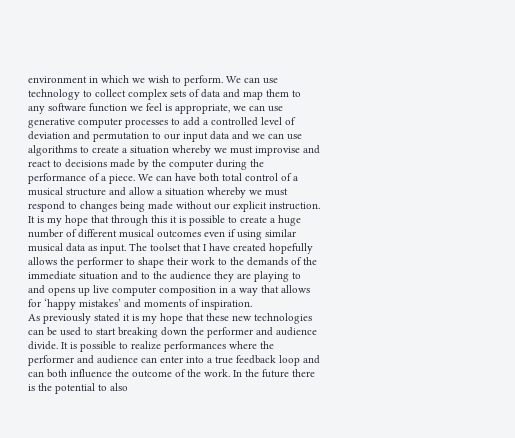environment in which we wish to perform. We can use technology to collect complex sets of data and map them to any software function we feel is appropriate, we can use generative computer processes to add a controlled level of deviation and permutation to our input data and we can use algorithms to create a situation whereby we must improvise and react to decisions made by the computer during the performance of a piece. We can have both total control of a musical structure and allow a situation whereby we must respond to changes being made without our explicit instruction. It is my hope that through this it is possible to create a huge number of different musical outcomes even if using similar musical data as input. The toolset that I have created hopefully allows the performer to shape their work to the demands of the immediate situation and to the audience they are playing to and opens up live computer composition in a way that allows for ‘happy mistakes’ and moments of inspiration.
As previously stated it is my hope that these new technologies can be used to start breaking down the performer and audience divide. It is possible to realize performances where the performer and audience can enter into a true feedback loop and can both influence the outcome of the work. In the future there is the potential to also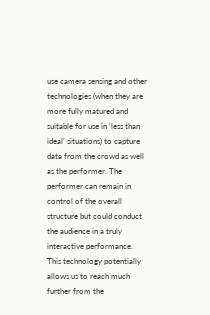use camera sensing and other technologies (when they are more fully matured and suitable for use in ‘less than ideal’ situations) to capture data from the crowd as well as the performer. The performer can remain in control of the overall structure but could conduct the audience in a truly interactive performance. This technology potentially allows us to reach much further from the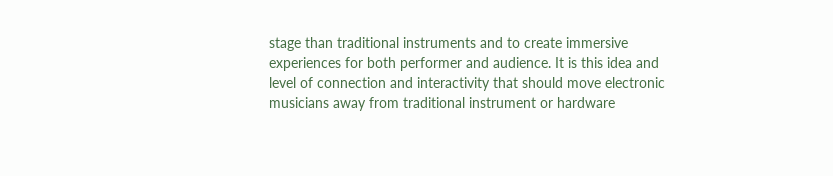stage than traditional instruments and to create immersive experiences for both performer and audience. It is this idea and level of connection and interactivity that should move electronic musicians away from traditional instrument or hardware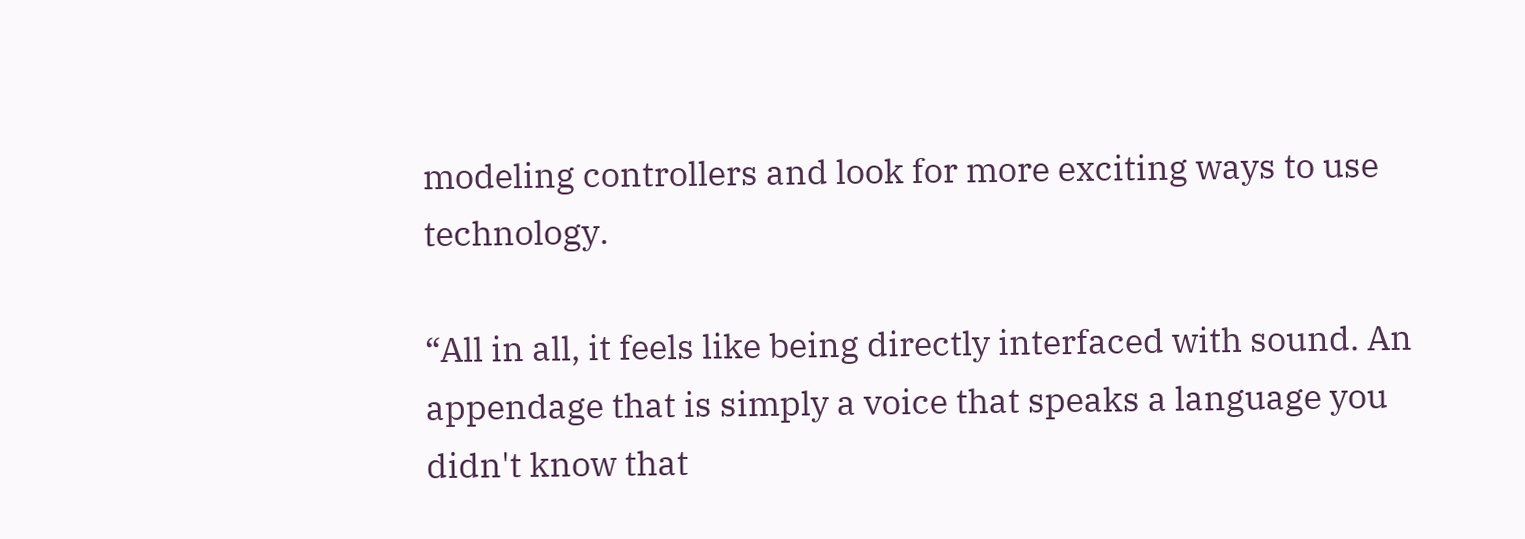modeling controllers and look for more exciting ways to use technology.

“All in all, it feels like being directly interfaced with sound. An appendage that is simply a voice that speaks a language you didn't know that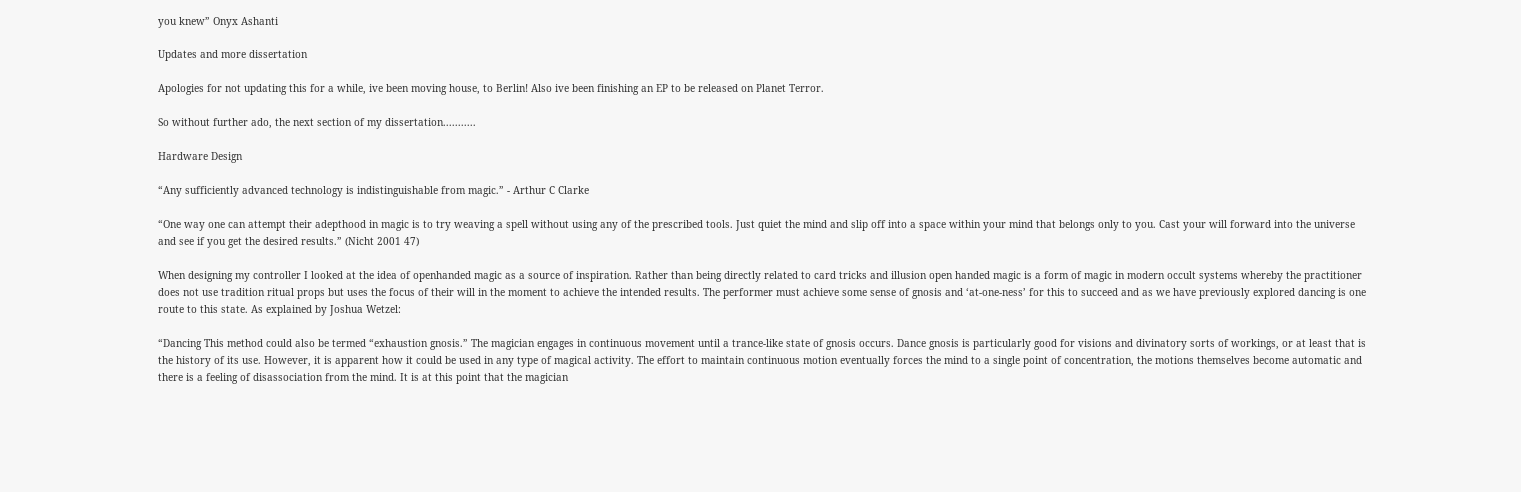you knew” Onyx Ashanti

Updates and more dissertation

Apologies for not updating this for a while, ive been moving house, to Berlin! Also ive been finishing an EP to be released on Planet Terror.

So without further ado, the next section of my dissertation...........

Hardware Design

“Any sufficiently advanced technology is indistinguishable from magic.” - Arthur C Clarke

“One way one can attempt their adepthood in magic is to try weaving a spell without using any of the prescribed tools. Just quiet the mind and slip off into a space within your mind that belongs only to you. Cast your will forward into the universe and see if you get the desired results.” (Nicht 2001 47)

When designing my controller I looked at the idea of openhanded magic as a source of inspiration. Rather than being directly related to card tricks and illusion open handed magic is a form of magic in modern occult systems whereby the practitioner does not use tradition ritual props but uses the focus of their will in the moment to achieve the intended results. The performer must achieve some sense of gnosis and ‘at-one-ness’ for this to succeed and as we have previously explored dancing is one route to this state. As explained by Joshua Wetzel:

“Dancing This method could also be termed “exhaustion gnosis.” The magician engages in continuous movement until a trance-like state of gnosis occurs. Dance gnosis is particularly good for visions and divinatory sorts of workings, or at least that is the history of its use. However, it is apparent how it could be used in any type of magical activity. The effort to maintain continuous motion eventually forces the mind to a single point of concentration, the motions themselves become automatic and there is a feeling of disassociation from the mind. It is at this point that the magician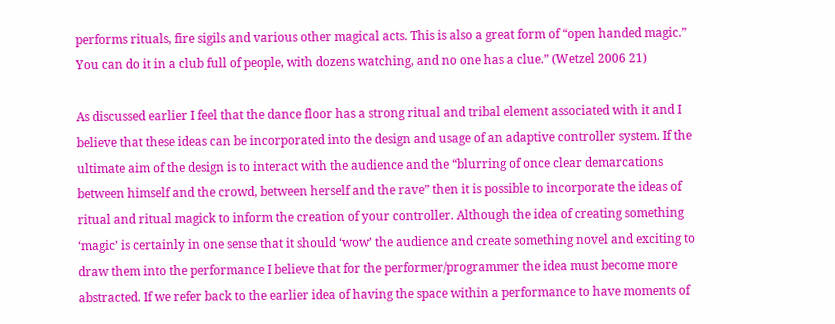performs rituals, fire sigils and various other magical acts. This is also a great form of “open handed magic.” You can do it in a club full of people, with dozens watching, and no one has a clue.” (Wetzel 2006 21)

As discussed earlier I feel that the dance floor has a strong ritual and tribal element associated with it and I believe that these ideas can be incorporated into the design and usage of an adaptive controller system. If the ultimate aim of the design is to interact with the audience and the “blurring of once clear demarcations between himself and the crowd, between herself and the rave” then it is possible to incorporate the ideas of ritual and ritual magick to inform the creation of your controller. Although the idea of creating something ‘magic’ is certainly in one sense that it should ‘wow’ the audience and create something novel and exciting to draw them into the performance I believe that for the performer/programmer the idea must become more abstracted. If we refer back to the earlier idea of having the space within a performance to have moments of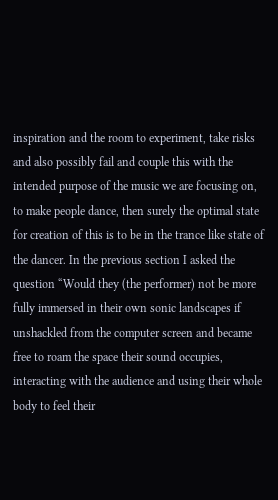inspiration and the room to experiment, take risks and also possibly fail and couple this with the intended purpose of the music we are focusing on, to make people dance, then surely the optimal state for creation of this is to be in the trance like state of the dancer. In the previous section I asked the question “Would they (the performer) not be more fully immersed in their own sonic landscapes if unshackled from the computer screen and became free to roam the space their sound occupies, interacting with the audience and using their whole body to feel their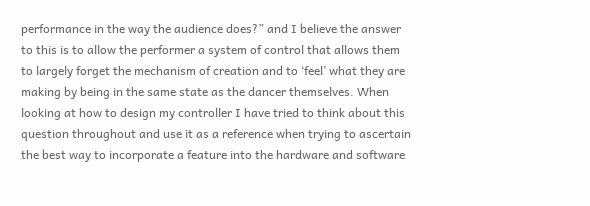performance in the way the audience does?” and I believe the answer to this is to allow the performer a system of control that allows them to largely forget the mechanism of creation and to ‘feel’ what they are making by being in the same state as the dancer themselves. When looking at how to design my controller I have tried to think about this question throughout and use it as a reference when trying to ascertain the best way to incorporate a feature into the hardware and software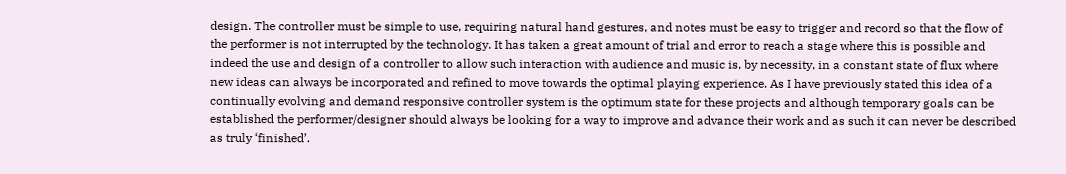design. The controller must be simple to use, requiring natural hand gestures, and notes must be easy to trigger and record so that the flow of the performer is not interrupted by the technology. It has taken a great amount of trial and error to reach a stage where this is possible and indeed the use and design of a controller to allow such interaction with audience and music is, by necessity, in a constant state of flux where new ideas can always be incorporated and refined to move towards the optimal playing experience. As I have previously stated this idea of a continually evolving and demand responsive controller system is the optimum state for these projects and although temporary goals can be established the performer/designer should always be looking for a way to improve and advance their work and as such it can never be described as truly ‘finished’.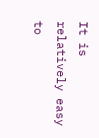It is relatively easy to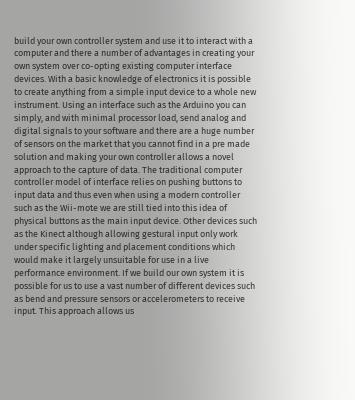build your own controller system and use it to interact with a computer and there a number of advantages in creating your own system over co-opting existing computer interface devices. With a basic knowledge of electronics it is possible to create anything from a simple input device to a whole new instrument. Using an interface such as the Arduino you can simply, and with minimal processor load, send analog and digital signals to your software and there are a huge number of sensors on the market that you cannot find in a pre made solution and making your own controller allows a novel approach to the capture of data. The traditional computer controller model of interface relies on pushing buttons to input data and thus even when using a modern controller such as the Wii-mote we are still tied into this idea of physical buttons as the main input device. Other devices such as the Kinect although allowing gestural input only work under specific lighting and placement conditions which would make it largely unsuitable for use in a live performance environment. If we build our own system it is possible for us to use a vast number of different devices such as bend and pressure sensors or accelerometers to receive input. This approach allows us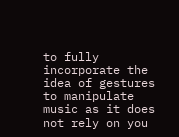to fully incorporate the idea of gestures to manipulate music as it does not rely on you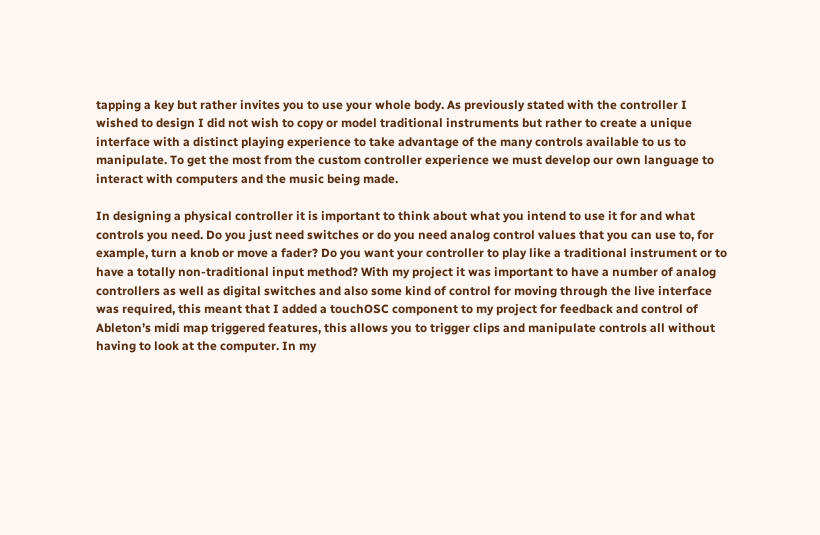tapping a key but rather invites you to use your whole body. As previously stated with the controller I wished to design I did not wish to copy or model traditional instruments but rather to create a unique interface with a distinct playing experience to take advantage of the many controls available to us to manipulate. To get the most from the custom controller experience we must develop our own language to interact with computers and the music being made.

In designing a physical controller it is important to think about what you intend to use it for and what controls you need. Do you just need switches or do you need analog control values that you can use to, for example, turn a knob or move a fader? Do you want your controller to play like a traditional instrument or to have a totally non-traditional input method? With my project it was important to have a number of analog controllers as well as digital switches and also some kind of control for moving through the live interface was required, this meant that I added a touchOSC component to my project for feedback and control of Ableton’s midi map triggered features, this allows you to trigger clips and manipulate controls all without having to look at the computer. In my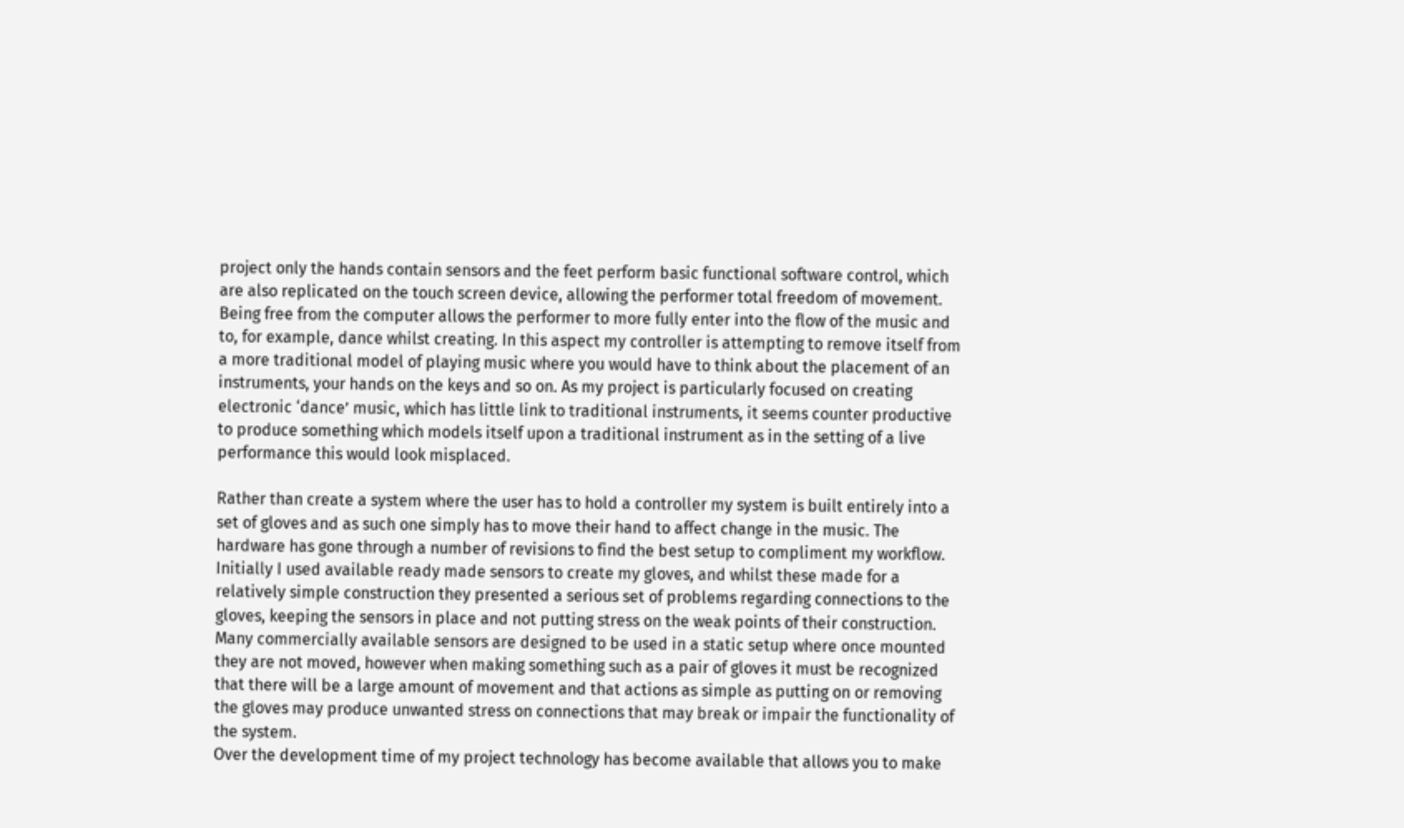project only the hands contain sensors and the feet perform basic functional software control, which are also replicated on the touch screen device, allowing the performer total freedom of movement. Being free from the computer allows the performer to more fully enter into the flow of the music and to, for example, dance whilst creating. In this aspect my controller is attempting to remove itself from a more traditional model of playing music where you would have to think about the placement of an instruments, your hands on the keys and so on. As my project is particularly focused on creating electronic ‘dance’ music, which has little link to traditional instruments, it seems counter productive to produce something which models itself upon a traditional instrument as in the setting of a live performance this would look misplaced.

Rather than create a system where the user has to hold a controller my system is built entirely into a set of gloves and as such one simply has to move their hand to affect change in the music. The hardware has gone through a number of revisions to find the best setup to compliment my workflow. Initially I used available ready made sensors to create my gloves, and whilst these made for a relatively simple construction they presented a serious set of problems regarding connections to the gloves, keeping the sensors in place and not putting stress on the weak points of their construction. Many commercially available sensors are designed to be used in a static setup where once mounted they are not moved, however when making something such as a pair of gloves it must be recognized that there will be a large amount of movement and that actions as simple as putting on or removing the gloves may produce unwanted stress on connections that may break or impair the functionality of the system.
Over the development time of my project technology has become available that allows you to make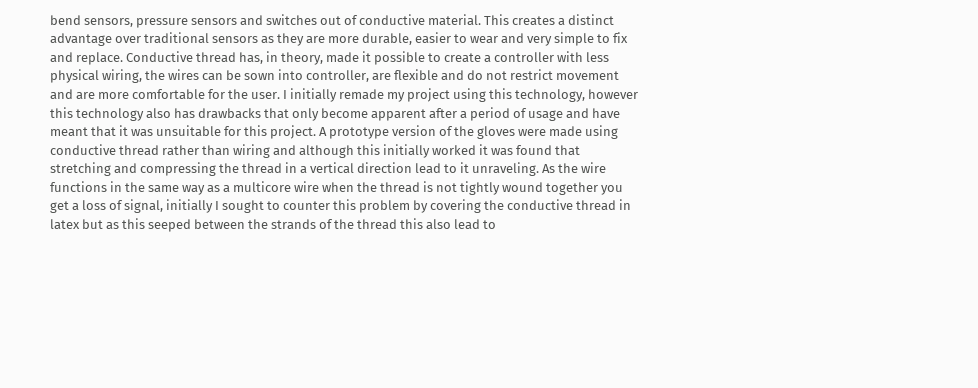bend sensors, pressure sensors and switches out of conductive material. This creates a distinct advantage over traditional sensors as they are more durable, easier to wear and very simple to fix and replace. Conductive thread has, in theory, made it possible to create a controller with less physical wiring, the wires can be sown into controller, are flexible and do not restrict movement and are more comfortable for the user. I initially remade my project using this technology, however this technology also has drawbacks that only become apparent after a period of usage and have meant that it was unsuitable for this project. A prototype version of the gloves were made using conductive thread rather than wiring and although this initially worked it was found that stretching and compressing the thread in a vertical direction lead to it unraveling. As the wire functions in the same way as a multicore wire when the thread is not tightly wound together you get a loss of signal, initially I sought to counter this problem by covering the conductive thread in latex but as this seeped between the strands of the thread this also lead to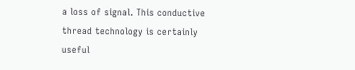a loss of signal. This conductive thread technology is certainly useful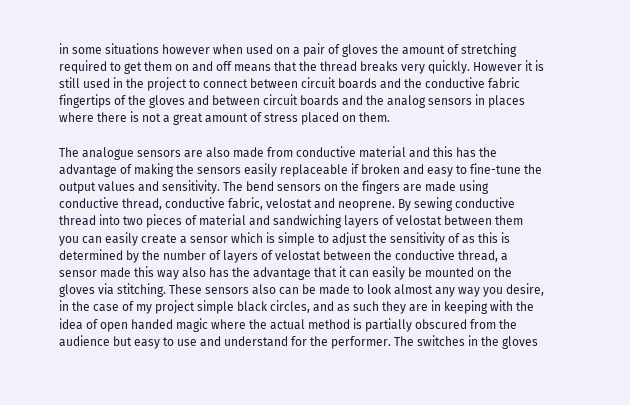in some situations however when used on a pair of gloves the amount of stretching required to get them on and off means that the thread breaks very quickly. However it is still used in the project to connect between circuit boards and the conductive fabric fingertips of the gloves and between circuit boards and the analog sensors in places where there is not a great amount of stress placed on them.

The analogue sensors are also made from conductive material and this has the advantage of making the sensors easily replaceable if broken and easy to fine-tune the output values and sensitivity. The bend sensors on the fingers are made using conductive thread, conductive fabric, velostat and neoprene. By sewing conductive thread into two pieces of material and sandwiching layers of velostat between them you can easily create a sensor which is simple to adjust the sensitivity of as this is determined by the number of layers of velostat between the conductive thread, a sensor made this way also has the advantage that it can easily be mounted on the gloves via stitching. These sensors also can be made to look almost any way you desire, in the case of my project simple black circles, and as such they are in keeping with the idea of open handed magic where the actual method is partially obscured from the audience but easy to use and understand for the performer. The switches in the gloves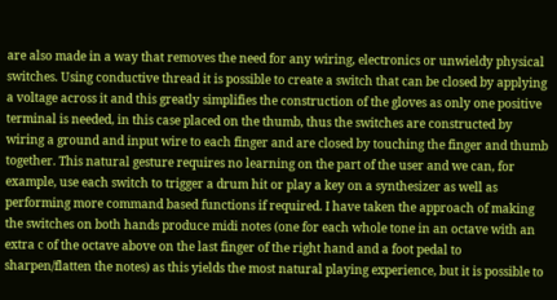are also made in a way that removes the need for any wiring, electronics or unwieldy physical switches. Using conductive thread it is possible to create a switch that can be closed by applying a voltage across it and this greatly simplifies the construction of the gloves as only one positive terminal is needed, in this case placed on the thumb, thus the switches are constructed by wiring a ground and input wire to each finger and are closed by touching the finger and thumb together. This natural gesture requires no learning on the part of the user and we can, for example, use each switch to trigger a drum hit or play a key on a synthesizer as well as performing more command based functions if required. I have taken the approach of making the switches on both hands produce midi notes (one for each whole tone in an octave with an extra c of the octave above on the last finger of the right hand and a foot pedal to sharpen/flatten the notes) as this yields the most natural playing experience, but it is possible to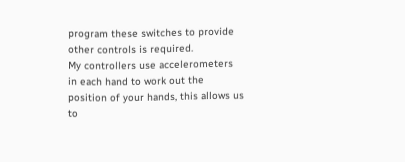program these switches to provide other controls is required.
My controllers use accelerometers in each hand to work out the position of your hands, this allows us to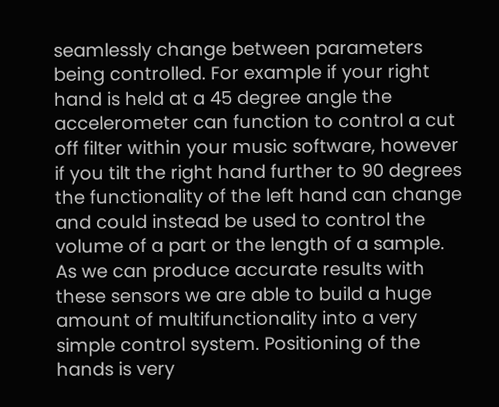seamlessly change between parameters being controlled. For example if your right hand is held at a 45 degree angle the accelerometer can function to control a cut off filter within your music software, however if you tilt the right hand further to 90 degrees the functionality of the left hand can change and could instead be used to control the volume of a part or the length of a sample. As we can produce accurate results with these sensors we are able to build a huge amount of multifunctionality into a very simple control system. Positioning of the hands is very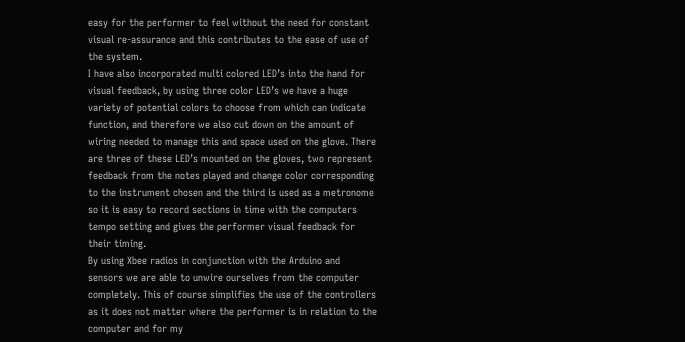easy for the performer to feel without the need for constant visual re-assurance and this contributes to the ease of use of the system.
I have also incorporated multi colored LED’s into the hand for visual feedback, by using three color LED’s we have a huge variety of potential colors to choose from which can indicate function, and therefore we also cut down on the amount of wiring needed to manage this and space used on the glove. There are three of these LED’s mounted on the gloves, two represent feedback from the notes played and change color corresponding to the instrument chosen and the third is used as a metronome so it is easy to record sections in time with the computers tempo setting and gives the performer visual feedback for their timing.
By using Xbee radios in conjunction with the Arduino and sensors we are able to unwire ourselves from the computer completely. This of course simplifies the use of the controllers as it does not matter where the performer is in relation to the computer and for my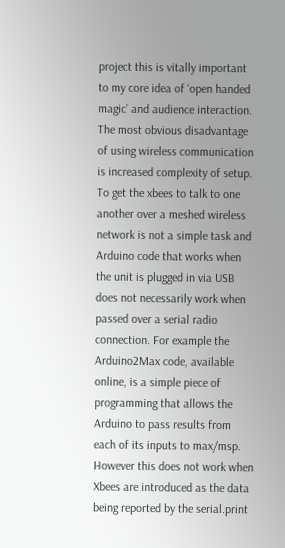project this is vitally important to my core idea of ‘open handed magic’ and audience interaction. The most obvious disadvantage of using wireless communication is increased complexity of setup. To get the xbees to talk to one another over a meshed wireless network is not a simple task and Arduino code that works when the unit is plugged in via USB does not necessarily work when passed over a serial radio connection. For example the Arduino2Max code, available online, is a simple piece of programming that allows the Arduino to pass results from each of its inputs to max/msp. However this does not work when Xbees are introduced as the data being reported by the serial.print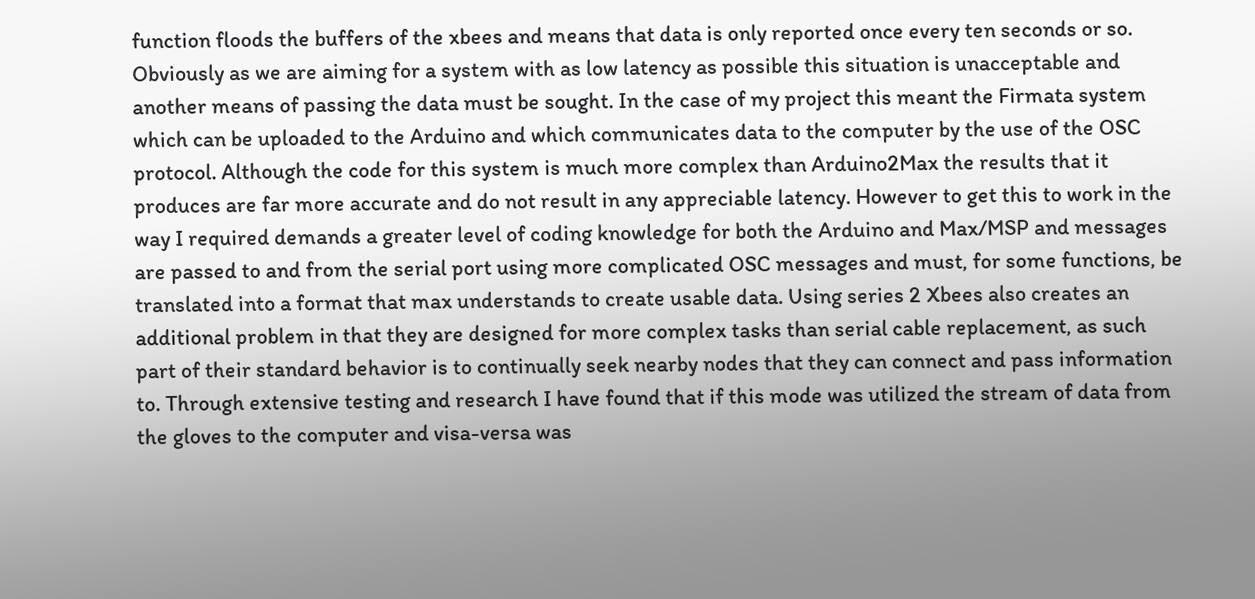function floods the buffers of the xbees and means that data is only reported once every ten seconds or so. Obviously as we are aiming for a system with as low latency as possible this situation is unacceptable and another means of passing the data must be sought. In the case of my project this meant the Firmata system which can be uploaded to the Arduino and which communicates data to the computer by the use of the OSC protocol. Although the code for this system is much more complex than Arduino2Max the results that it produces are far more accurate and do not result in any appreciable latency. However to get this to work in the way I required demands a greater level of coding knowledge for both the Arduino and Max/MSP and messages are passed to and from the serial port using more complicated OSC messages and must, for some functions, be translated into a format that max understands to create usable data. Using series 2 Xbees also creates an additional problem in that they are designed for more complex tasks than serial cable replacement, as such part of their standard behavior is to continually seek nearby nodes that they can connect and pass information to. Through extensive testing and research I have found that if this mode was utilized the stream of data from the gloves to the computer and visa-versa was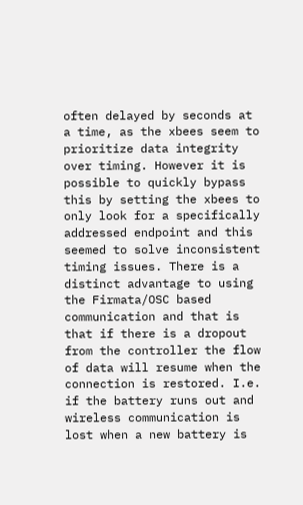often delayed by seconds at a time, as the xbees seem to prioritize data integrity over timing. However it is possible to quickly bypass this by setting the xbees to only look for a specifically addressed endpoint and this seemed to solve inconsistent timing issues. There is a distinct advantage to using the Firmata/OSC based communication and that is that if there is a dropout from the controller the flow of data will resume when the connection is restored. I.e. if the battery runs out and wireless communication is lost when a new battery is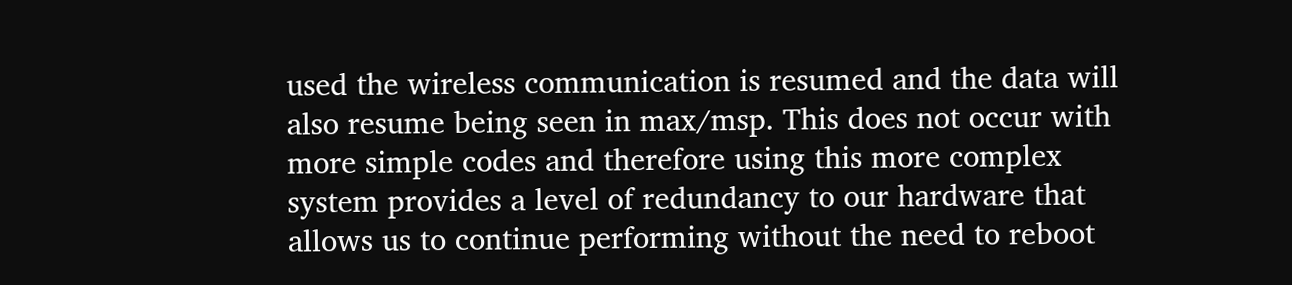used the wireless communication is resumed and the data will also resume being seen in max/msp. This does not occur with more simple codes and therefore using this more complex system provides a level of redundancy to our hardware that allows us to continue performing without the need to reboot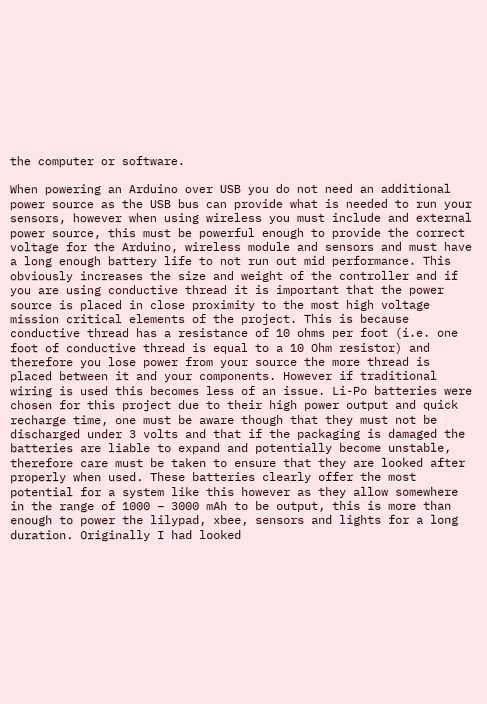the computer or software.

When powering an Arduino over USB you do not need an additional power source as the USB bus can provide what is needed to run your sensors, however when using wireless you must include and external power source, this must be powerful enough to provide the correct voltage for the Arduino, wireless module and sensors and must have a long enough battery life to not run out mid performance. This obviously increases the size and weight of the controller and if you are using conductive thread it is important that the power source is placed in close proximity to the most high voltage mission critical elements of the project. This is because conductive thread has a resistance of 10 ohms per foot (i.e. one foot of conductive thread is equal to a 10 Ohm resistor) and therefore you lose power from your source the more thread is placed between it and your components. However if traditional wiring is used this becomes less of an issue. Li-Po batteries were chosen for this project due to their high power output and quick recharge time, one must be aware though that they must not be discharged under 3 volts and that if the packaging is damaged the batteries are liable to expand and potentially become unstable, therefore care must be taken to ensure that they are looked after properly when used. These batteries clearly offer the most potential for a system like this however as they allow somewhere in the range of 1000 − 3000 mAh to be output, this is more than enough to power the lilypad, xbee, sensors and lights for a long duration. Originally I had looked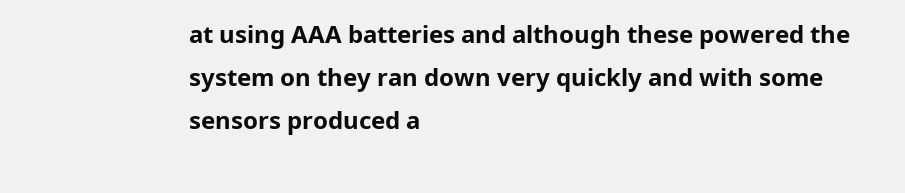at using AAA batteries and although these powered the system on they ran down very quickly and with some sensors produced a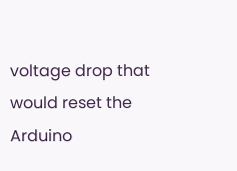voltage drop that would reset the Arduino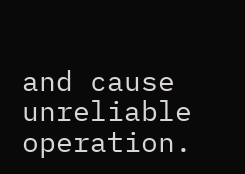and cause unreliable operation.